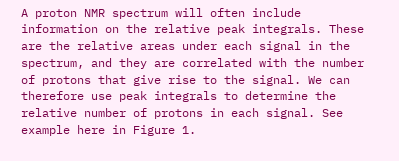A proton NMR spectrum will often include information on the relative peak integrals. These are the relative areas under each signal in the spectrum, and they are correlated with the number of protons that give rise to the signal. We can therefore use peak integrals to determine the relative number of protons in each signal. See example here in Figure 1.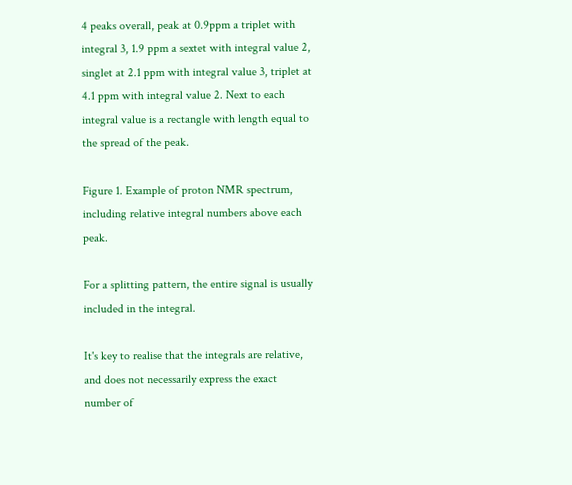4 peaks overall, peak at 0.9ppm a triplet with integral 3, 1.9 ppm a sextet with integral value 2, singlet at 2.1 ppm with integral value 3, triplet at 4.1 ppm with integral value 2. Next to each integral value is a rectangle with length equal to the spread of the peak.

Figure 1. Example of proton NMR spectrum, including relative integral numbers above each peak.

For a splitting pattern, the entire signal is usually included in the integral.

It's key to realise that the integrals are relative, and does not necessarily express the exact number of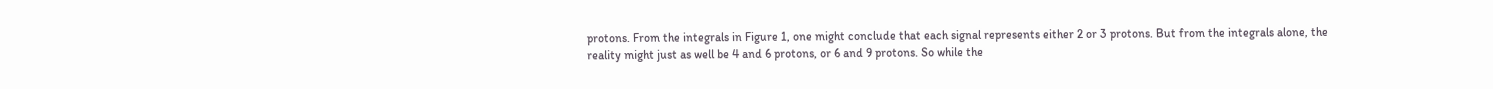protons. From the integrals in Figure 1, one might conclude that each signal represents either 2 or 3 protons. But from the integrals alone, the reality might just as well be 4 and 6 protons, or 6 and 9 protons. So while the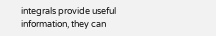integrals provide useful information, they can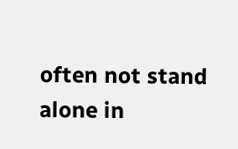often not stand alone in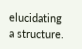elucidating a structure.